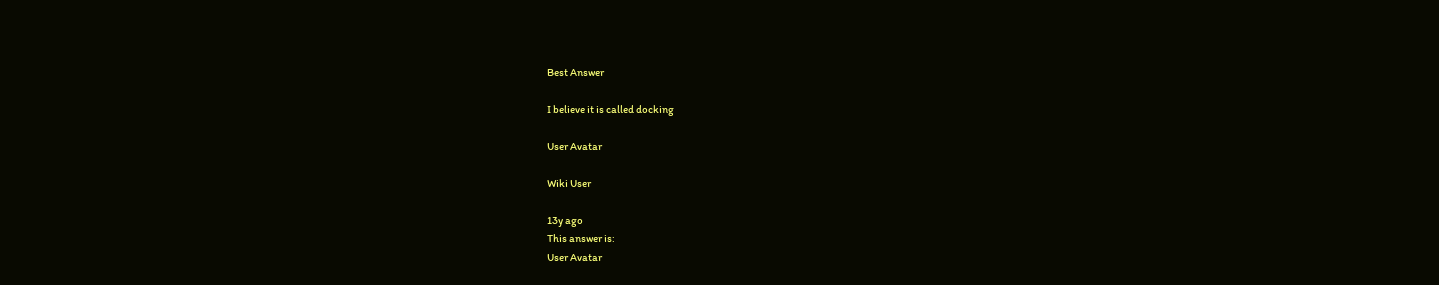Best Answer

I believe it is called docking

User Avatar

Wiki User

13y ago
This answer is:
User Avatar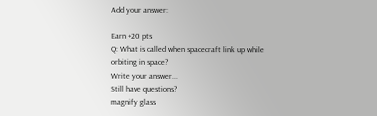Add your answer:

Earn +20 pts
Q: What is called when spacecraft link up while orbiting in space?
Write your answer...
Still have questions?
magnify glass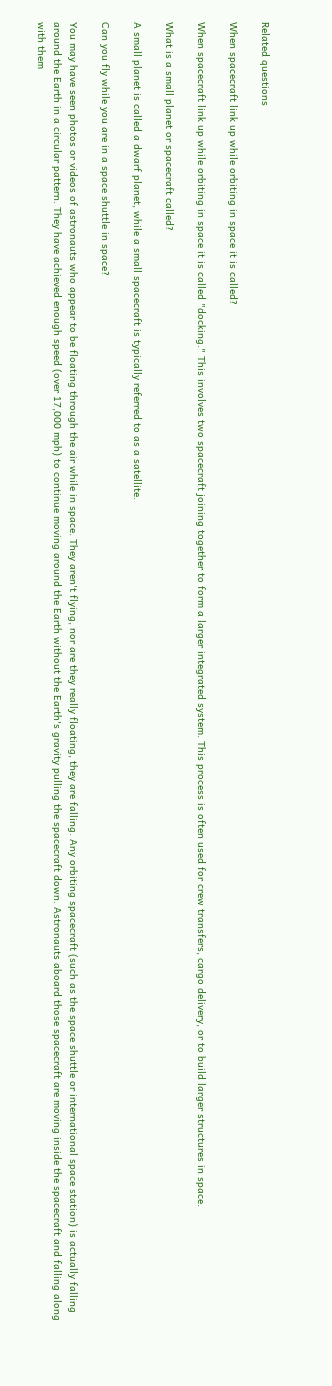Related questions

When spacecraft link up while orbiting in space it is called?

When spacecraft link up while orbiting in space it is called "docking." This involves two spacecraft joining together to form a larger integrated system. This process is often used for crew transfers, cargo delivery, or to build larger structures in space.

What is a small planet or spacecraft called?

A small planet is called a dwarf planet, while a small spacecraft is typically referred to as a satellite.

Can you fly while you are in a space shuttle in space?

You may have seen photos or videos of astronauts who appear to be floating through the air while in space. They aren't flying, nor are they really floating, they are falling. Any orbiting spacecraft (such as the space shuttle or international space station) is actually falling around the Earth in a circular pattern. They have achieved enough speed (over 17,000 mph) to continue moving around the Earth without the Earth's gravity pulling the spacecraft down. Astronauts aboard those spacecraft are moving inside the spacecraft and falling along with them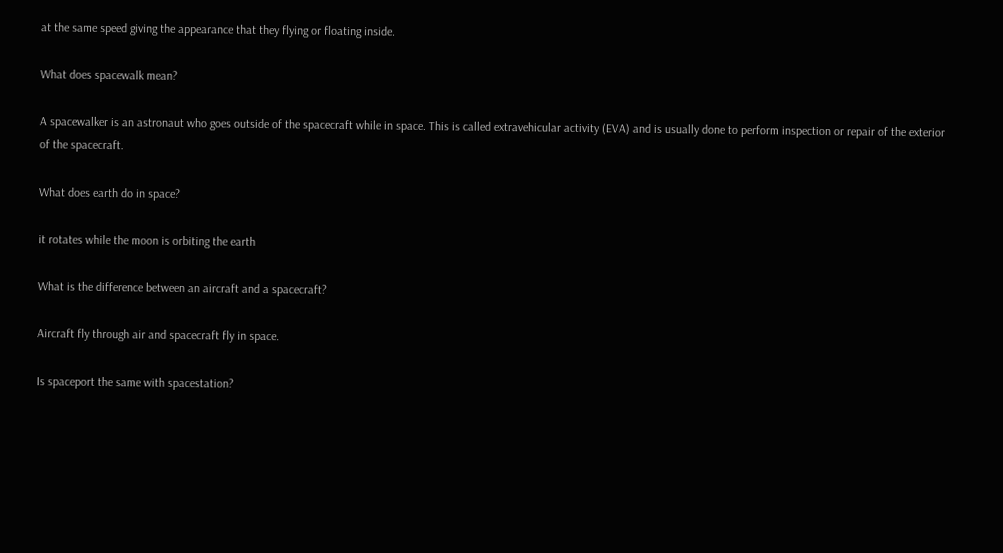at the same speed giving the appearance that they flying or floating inside.

What does spacewalk mean?

A spacewalker is an astronaut who goes outside of the spacecraft while in space. This is called extravehicular activity (EVA) and is usually done to perform inspection or repair of the exterior of the spacecraft.

What does earth do in space?

it rotates while the moon is orbiting the earth

What is the difference between an aircraft and a spacecraft?

Aircraft fly through air and spacecraft fly in space.

Is spaceport the same with spacestation?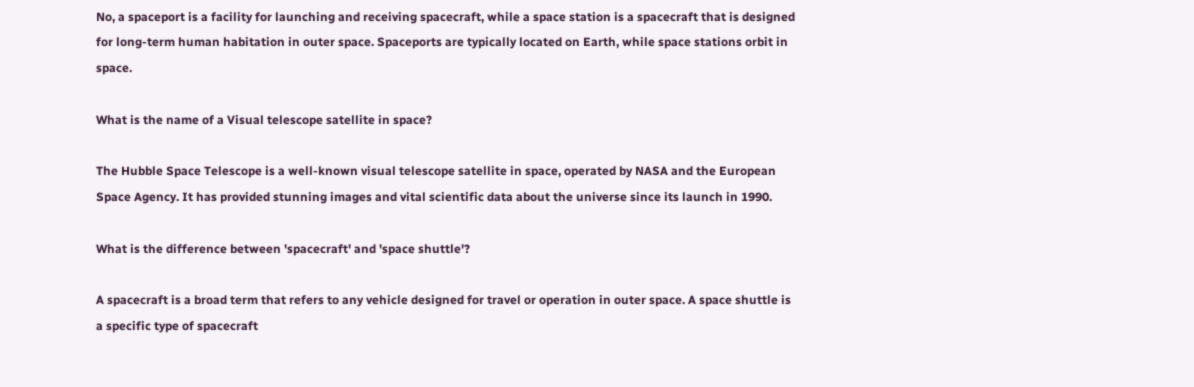No, a spaceport is a facility for launching and receiving spacecraft, while a space station is a spacecraft that is designed for long-term human habitation in outer space. Spaceports are typically located on Earth, while space stations orbit in space.

What is the name of a Visual telescope satellite in space?

The Hubble Space Telescope is a well-known visual telescope satellite in space, operated by NASA and the European Space Agency. It has provided stunning images and vital scientific data about the universe since its launch in 1990.

What is the difference between 'spacecraft' and 'space shuttle'?

A spacecraft is a broad term that refers to any vehicle designed for travel or operation in outer space. A space shuttle is a specific type of spacecraft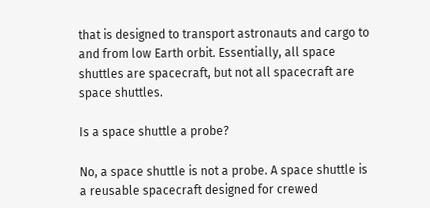that is designed to transport astronauts and cargo to and from low Earth orbit. Essentially, all space shuttles are spacecraft, but not all spacecraft are space shuttles.

Is a space shuttle a probe?

No, a space shuttle is not a probe. A space shuttle is a reusable spacecraft designed for crewed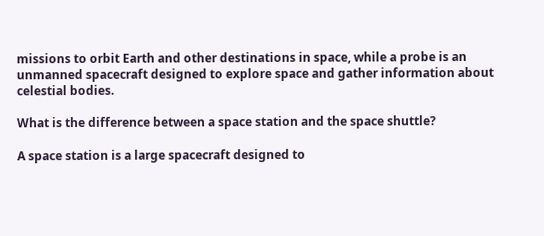missions to orbit Earth and other destinations in space, while a probe is an unmanned spacecraft designed to explore space and gather information about celestial bodies.

What is the difference between a space station and the space shuttle?

A space station is a large spacecraft designed to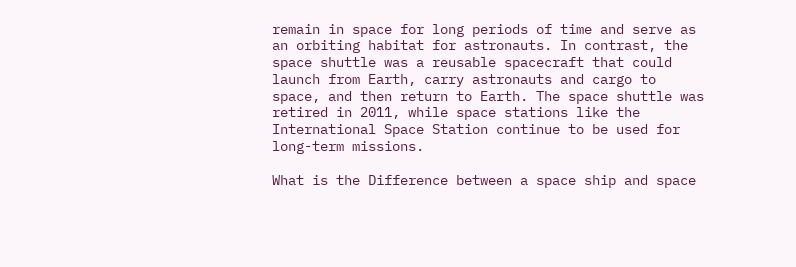remain in space for long periods of time and serve as an orbiting habitat for astronauts. In contrast, the space shuttle was a reusable spacecraft that could launch from Earth, carry astronauts and cargo to space, and then return to Earth. The space shuttle was retired in 2011, while space stations like the International Space Station continue to be used for long-term missions.

What is the Difference between a space ship and space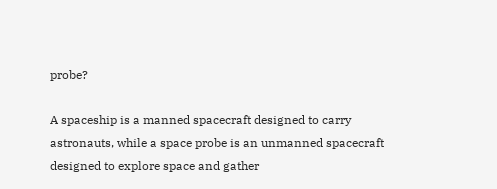probe?

A spaceship is a manned spacecraft designed to carry astronauts, while a space probe is an unmanned spacecraft designed to explore space and gather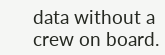data without a crew on board.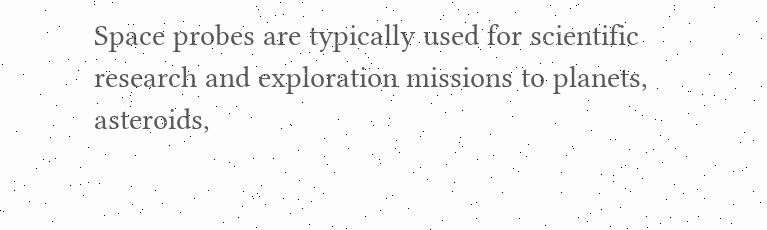Space probes are typically used for scientific research and exploration missions to planets, asteroids,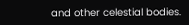and other celestial bodies.